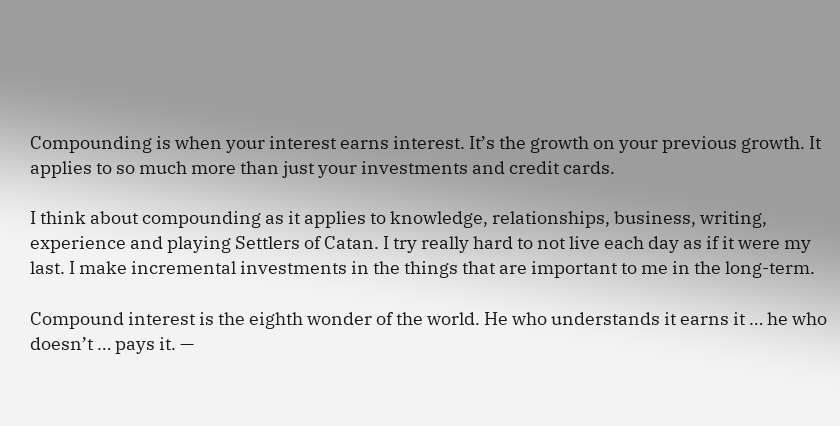Compounding is when your interest earns interest. It’s the growth on your previous growth. It applies to so much more than just your investments and credit cards.

I think about compounding as it applies to knowledge, relationships, business, writing, experience and playing Settlers of Catan. I try really hard to not live each day as if it were my last. I make incremental investments in the things that are important to me in the long-term.

Compound interest is the eighth wonder of the world. He who understands it earns it … he who doesn’t … pays it. —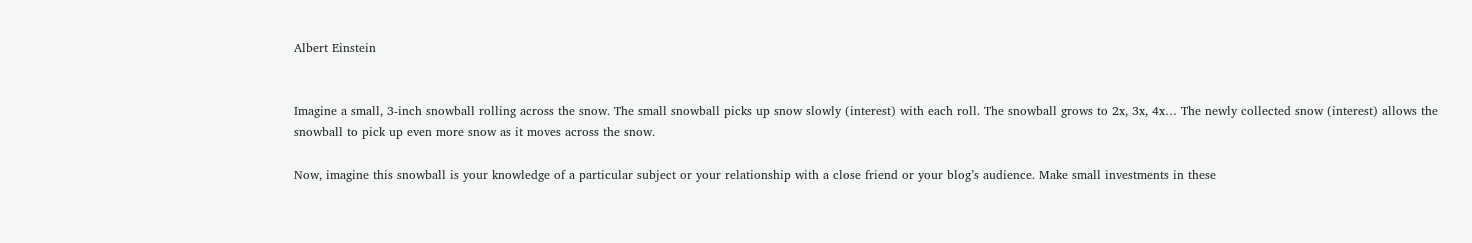Albert Einstein


Imagine a small, 3-inch snowball rolling across the snow. The small snowball picks up snow slowly (interest) with each roll. The snowball grows to 2x, 3x, 4x… The newly collected snow (interest) allows the snowball to pick up even more snow as it moves across the snow.

Now, imagine this snowball is your knowledge of a particular subject or your relationship with a close friend or your blog’s audience. Make small investments in these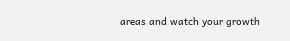areas and watch your growth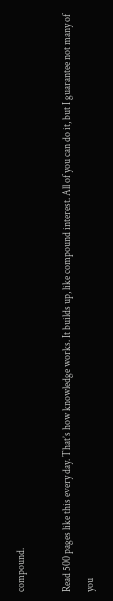compound.

Read 500 pages like this every day. That’s how knowledge works. It builds up, like compound interest. All of you can do it, but I guarantee not many of you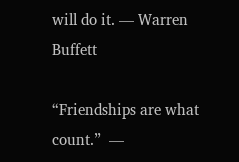will do it. — Warren Buffett

“Friendships are what count.”  —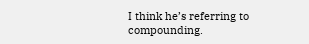I think he’s referring to compounding.